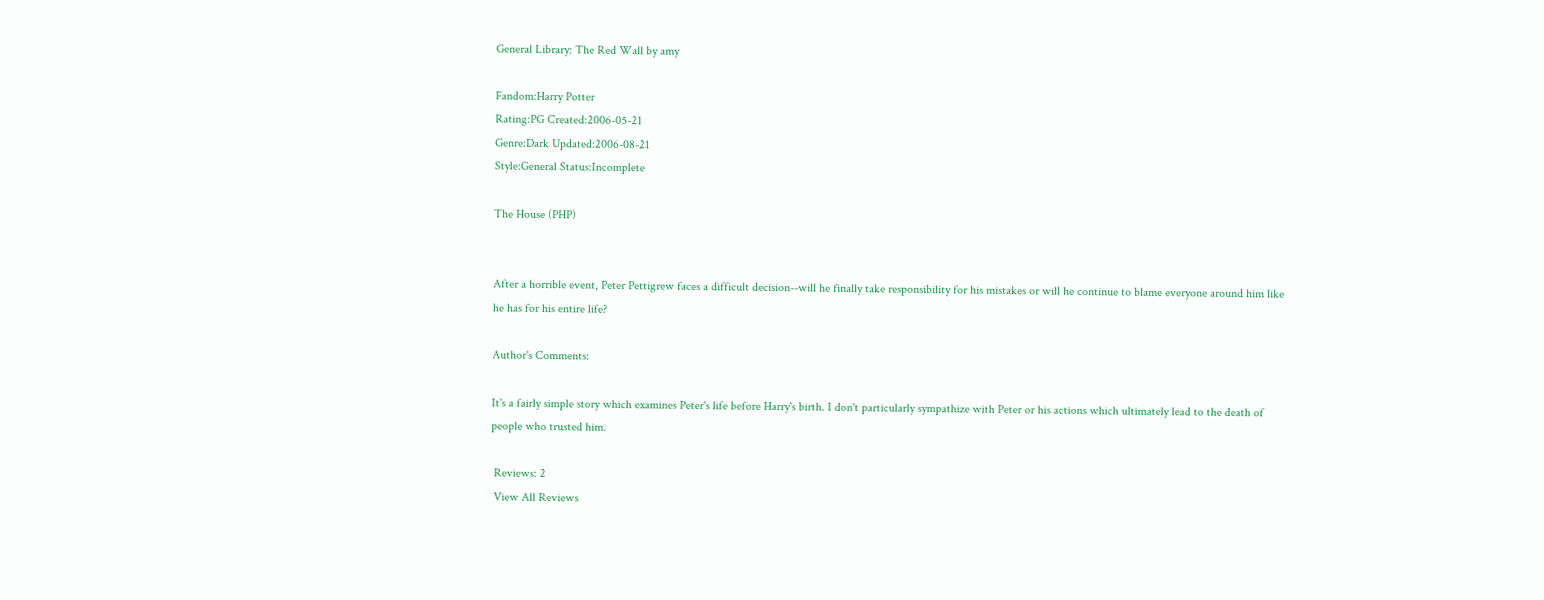General Library: The Red Wall by amy

Fandom:Harry Potter
Rating:PG Created:2006-05-21
Genre:Dark Updated:2006-08-21
Style:General Status:Incomplete

The House (PHP)


After a horrible event, Peter Pettigrew faces a difficult decision--will he finally take responsibility for his mistakes or will he continue to blame everyone around him like he has for his entire life?

Author's Comments:

It's a fairly simple story which examines Peter's life before Harry's birth. I don't particularly sympathize with Peter or his actions which ultimately lead to the death of people who trusted him.

 Reviews: 2
 View All Reviews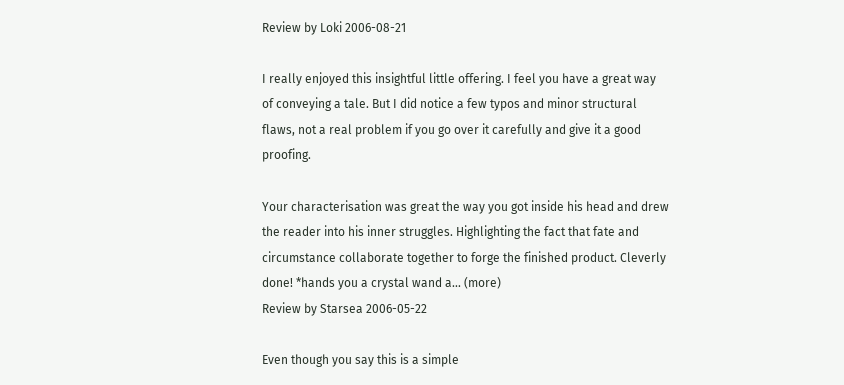Review by Loki 2006-08-21

I really enjoyed this insightful little offering. I feel you have a great way of conveying a tale. But I did notice a few typos and minor structural flaws, not a real problem if you go over it carefully and give it a good proofing.

Your characterisation was great the way you got inside his head and drew the reader into his inner struggles. Highlighting the fact that fate and circumstance collaborate together to forge the finished product. Cleverly done! *hands you a crystal wand a... (more)
Review by Starsea 2006-05-22

Even though you say this is a simple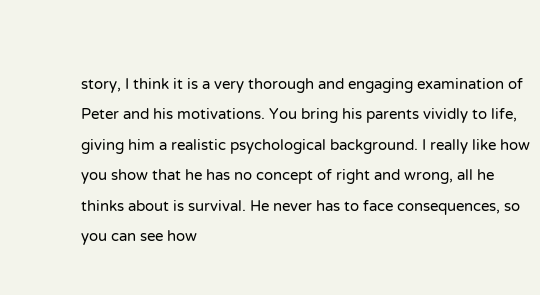story, I think it is a very thorough and engaging examination of Peter and his motivations. You bring his parents vividly to life, giving him a realistic psychological background. I really like how you show that he has no concept of right and wrong, all he thinks about is survival. He never has to face consequences, so you can see how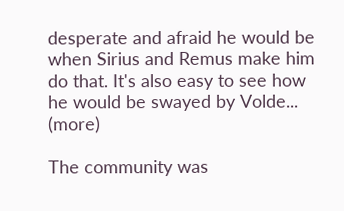desperate and afraid he would be when Sirius and Remus make him do that. It's also easy to see how he would be swayed by Volde... (more)

The community was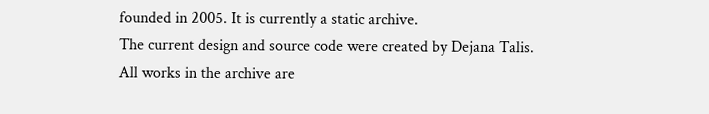founded in 2005. It is currently a static archive.
The current design and source code were created by Dejana Talis.
All works in the archive are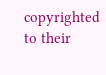copyrighted to their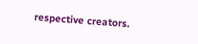respective creators.